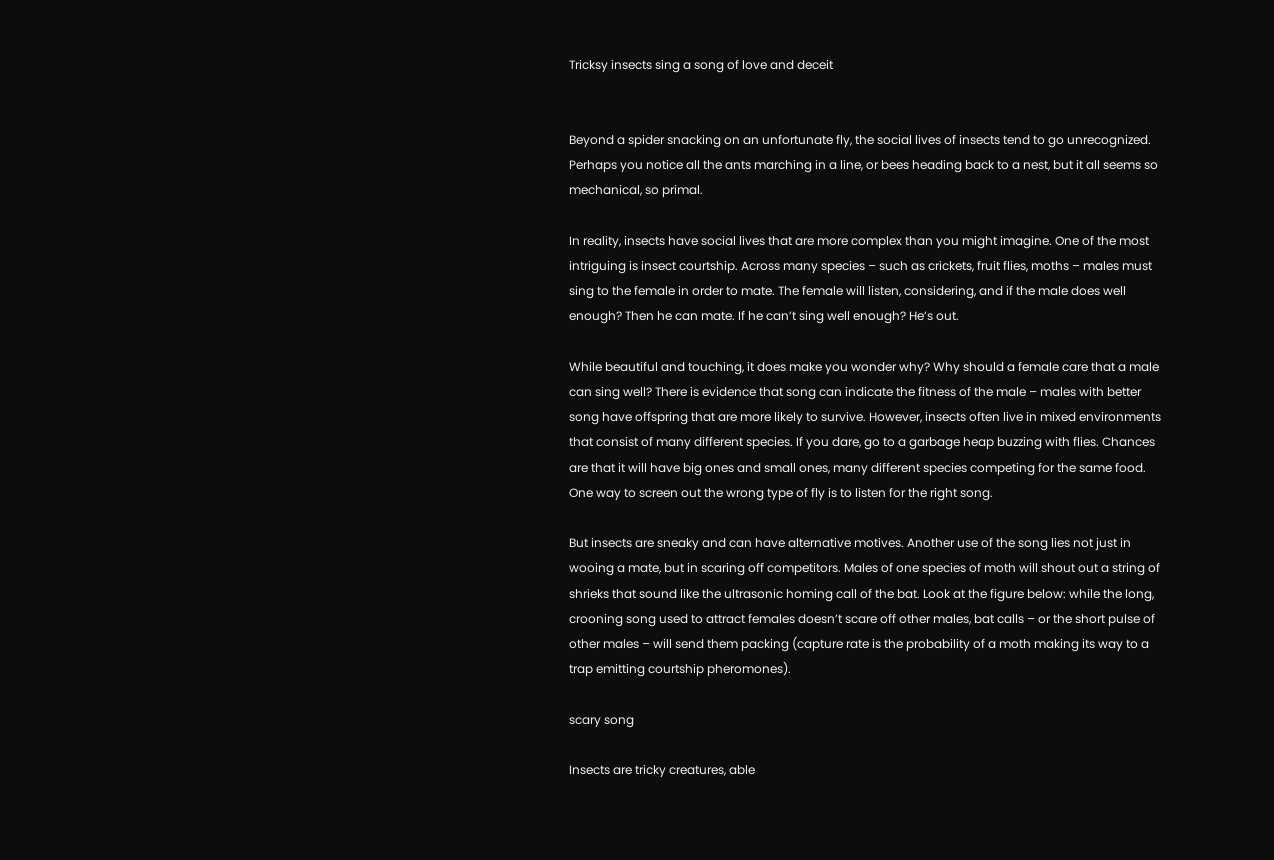Tricksy insects sing a song of love and deceit


Beyond a spider snacking on an unfortunate fly, the social lives of insects tend to go unrecognized. Perhaps you notice all the ants marching in a line, or bees heading back to a nest, but it all seems so mechanical, so primal.

In reality, insects have social lives that are more complex than you might imagine. One of the most intriguing is insect courtship. Across many species – such as crickets, fruit flies, moths – males must sing to the female in order to mate. The female will listen, considering, and if the male does well enough? Then he can mate. If he can’t sing well enough? He’s out.

While beautiful and touching, it does make you wonder why? Why should a female care that a male can sing well? There is evidence that song can indicate the fitness of the male – males with better song have offspring that are more likely to survive. However, insects often live in mixed environments that consist of many different species. If you dare, go to a garbage heap buzzing with flies. Chances are that it will have big ones and small ones, many different species competing for the same food. One way to screen out the wrong type of fly is to listen for the right song.

But insects are sneaky and can have alternative motives. Another use of the song lies not just in wooing a mate, but in scaring off competitors. Males of one species of moth will shout out a string of shrieks that sound like the ultrasonic homing call of the bat. Look at the figure below: while the long, crooning song used to attract females doesn’t scare off other males, bat calls – or the short pulse of other males – will send them packing (capture rate is the probability of a moth making its way to a trap emitting courtship pheromones).

scary song

Insects are tricky creatures, able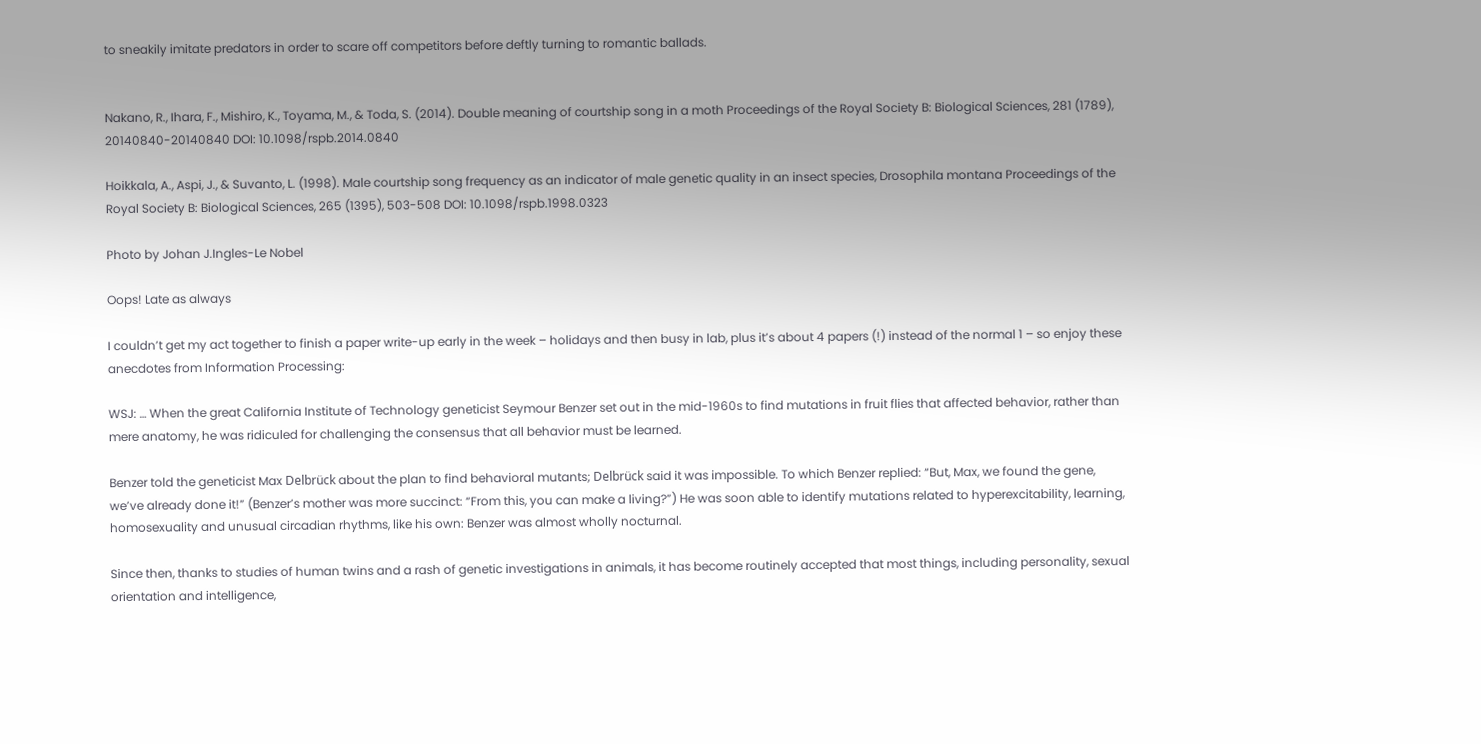to sneakily imitate predators in order to scare off competitors before deftly turning to romantic ballads.


Nakano, R., Ihara, F., Mishiro, K., Toyama, M., & Toda, S. (2014). Double meaning of courtship song in a moth Proceedings of the Royal Society B: Biological Sciences, 281 (1789), 20140840-20140840 DOI: 10.1098/rspb.2014.0840

Hoikkala, A., Aspi, J., & Suvanto, L. (1998). Male courtship song frequency as an indicator of male genetic quality in an insect species, Drosophila montana Proceedings of the Royal Society B: Biological Sciences, 265 (1395), 503-508 DOI: 10.1098/rspb.1998.0323

Photo by Johan J.Ingles-Le Nobel

Oops! Late as always

I couldn’t get my act together to finish a paper write-up early in the week – holidays and then busy in lab, plus it’s about 4 papers (!) instead of the normal 1 – so enjoy these anecdotes from Information Processing:

WSJ: … When the great California Institute of Technology geneticist Seymour Benzer set out in the mid-1960s to find mutations in fruit flies that affected behavior, rather than mere anatomy, he was ridiculed for challenging the consensus that all behavior must be learned.

Benzer told the geneticist Max Delbrück about the plan to find behavioral mutants; Delbrück said it was impossible. To which Benzer replied: “But, Max, we found the gene, we’ve already done it!” (Benzer’s mother was more succinct: “From this, you can make a living?”) He was soon able to identify mutations related to hyperexcitability, learning, homosexuality and unusual circadian rhythms, like his own: Benzer was almost wholly nocturnal.

Since then, thanks to studies of human twins and a rash of genetic investigations in animals, it has become routinely accepted that most things, including personality, sexual orientation and intelligence,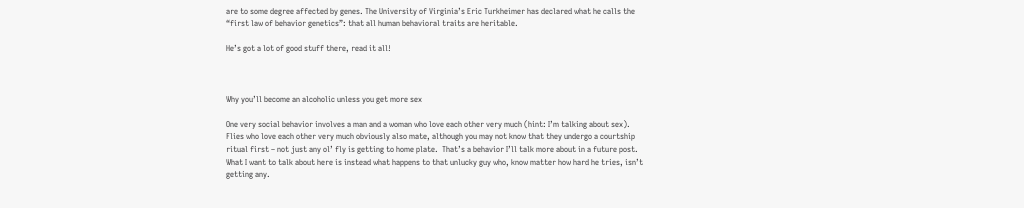are to some degree affected by genes. The University of Virginia’s Eric Turkheimer has declared what he calls the “first law of behavior genetics”: that all human behavioral traits are heritable.

He’s got a lot of good stuff there, read it all!



Why you’ll become an alcoholic unless you get more sex

One very social behavior involves a man and a woman who love each other very much (hint: I’m talking about sex).  Flies who love each other very much obviously also mate, although you may not know that they undergo a courtship ritual first – not just any ol’ fly is getting to home plate.  That’s a behavior I’ll talk more about in a future post.  What I want to talk about here is instead what happens to that unlucky guy who, know matter how hard he tries, isn’t getting any.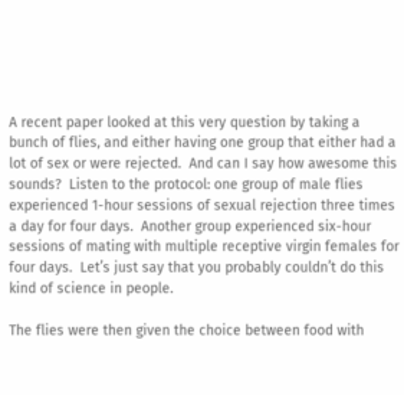A recent paper looked at this very question by taking a bunch of flies, and either having one group that either had a lot of sex or were rejected.  And can I say how awesome this sounds?  Listen to the protocol: one group of male flies experienced 1-hour sessions of sexual rejection three times a day for four days.  Another group experienced six-hour sessions of mating with multiple receptive virgin females for four days.  Let’s just say that you probably couldn’t do this kind of science in people.

The flies were then given the choice between food with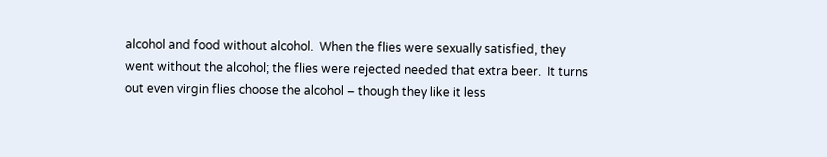alcohol and food without alcohol.  When the flies were sexually satisfied, they went without the alcohol; the flies were rejected needed that extra beer.  It turns out even virgin flies choose the alcohol – though they like it less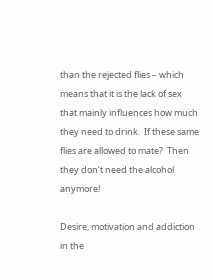than the rejected flies – which means that it is the lack of sex that mainly influences how much they need to drink.  If these same flies are allowed to mate?  Then they don’t need the alcohol anymore!

Desire, motivation and addiction in the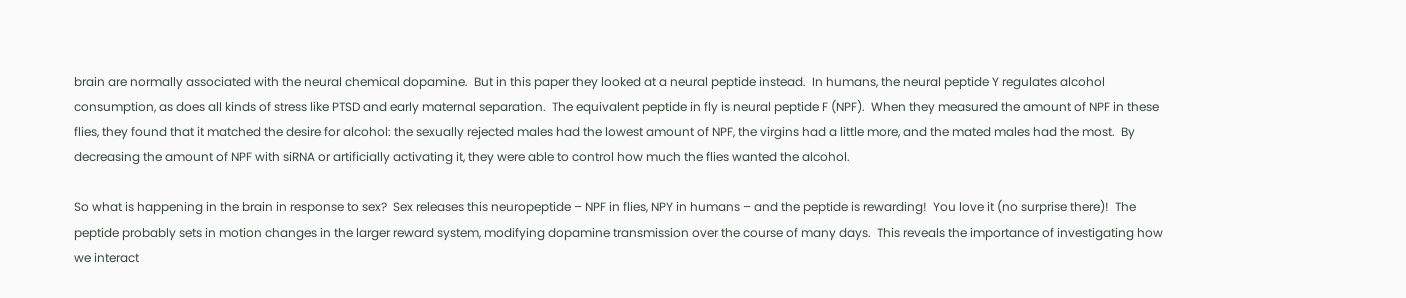brain are normally associated with the neural chemical dopamine.  But in this paper they looked at a neural peptide instead.  In humans, the neural peptide Y regulates alcohol consumption, as does all kinds of stress like PTSD and early maternal separation.  The equivalent peptide in fly is neural peptide F (NPF).  When they measured the amount of NPF in these flies, they found that it matched the desire for alcohol: the sexually rejected males had the lowest amount of NPF, the virgins had a little more, and the mated males had the most.  By decreasing the amount of NPF with siRNA or artificially activating it, they were able to control how much the flies wanted the alcohol.

So what is happening in the brain in response to sex?  Sex releases this neuropeptide – NPF in flies, NPY in humans – and the peptide is rewarding!  You love it (no surprise there)!  The peptide probably sets in motion changes in the larger reward system, modifying dopamine transmission over the course of many days.  This reveals the importance of investigating how we interact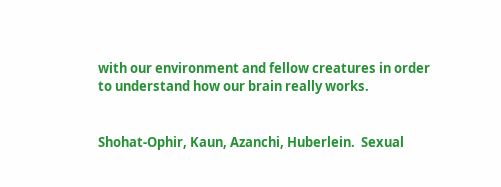with our environment and fellow creatures in order to understand how our brain really works.


Shohat-Ophir, Kaun, Azanchi, Huberlein.  Sexual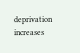deprivation increases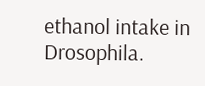ethanol intake in Drosophila.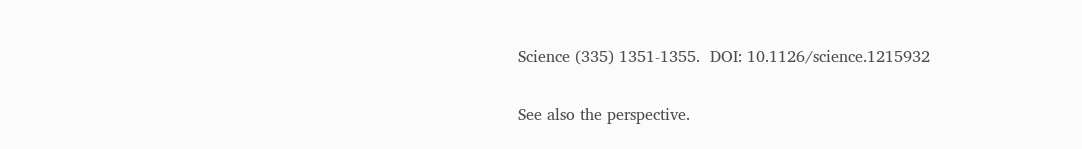Science (335) 1351-1355.  DOI: 10.1126/science.1215932

See also the perspective.